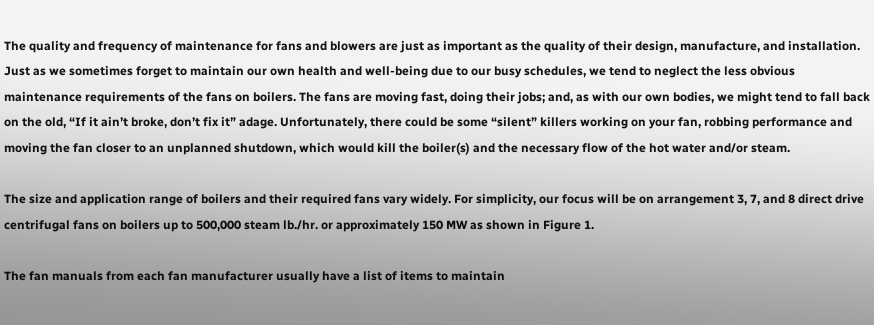The quality and frequency of maintenance for fans and blowers are just as important as the quality of their design, manufacture, and installation. Just as we sometimes forget to maintain our own health and well-being due to our busy schedules, we tend to neglect the less obvious maintenance requirements of the fans on boilers. The fans are moving fast, doing their jobs; and, as with our own bodies, we might tend to fall back on the old, “If it ain’t broke, don’t fix it” adage. Unfortunately, there could be some “silent” killers working on your fan, robbing performance and moving the fan closer to an unplanned shutdown, which would kill the boiler(s) and the necessary flow of the hot water and/or steam.

The size and application range of boilers and their required fans vary widely. For simplicity, our focus will be on arrangement 3, 7, and 8 direct drive centrifugal fans on boilers up to 500,000 steam lb./hr. or approximately 150 MW as shown in Figure 1.

The fan manuals from each fan manufacturer usually have a list of items to maintain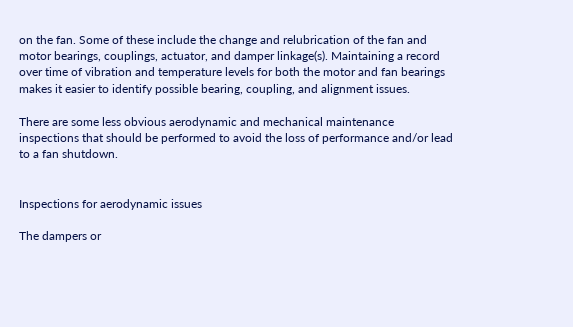on the fan. Some of these include the change and relubrication of the fan and motor bearings, couplings, actuator, and damper linkage(s). Maintaining a record over time of vibration and temperature levels for both the motor and fan bearings makes it easier to identify possible bearing, coupling, and alignment issues.

There are some less obvious aerodynamic and mechanical maintenance inspections that should be performed to avoid the loss of performance and/or lead to a fan shutdown.


Inspections for aerodynamic issues

The dampers or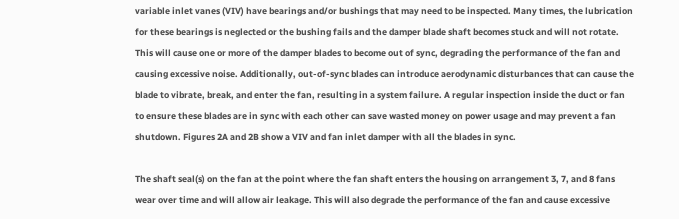variable inlet vanes (VIV) have bearings and/or bushings that may need to be inspected. Many times, the lubrication for these bearings is neglected or the bushing fails and the damper blade shaft becomes stuck and will not rotate. This will cause one or more of the damper blades to become out of sync, degrading the performance of the fan and causing excessive noise. Additionally, out-of-sync blades can introduce aerodynamic disturbances that can cause the blade to vibrate, break, and enter the fan, resulting in a system failure. A regular inspection inside the duct or fan to ensure these blades are in sync with each other can save wasted money on power usage and may prevent a fan shutdown. Figures 2A and 2B show a VIV and fan inlet damper with all the blades in sync.

The shaft seal(s) on the fan at the point where the fan shaft enters the housing on arrangement 3, 7, and 8 fans wear over time and will allow air leakage. This will also degrade the performance of the fan and cause excessive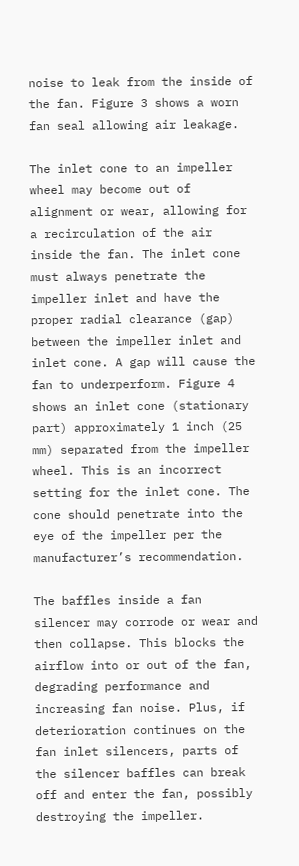noise to leak from the inside of the fan. Figure 3 shows a worn fan seal allowing air leakage.

The inlet cone to an impeller wheel may become out of alignment or wear, allowing for a recirculation of the air inside the fan. The inlet cone must always penetrate the impeller inlet and have the proper radial clearance (gap) between the impeller inlet and inlet cone. A gap will cause the fan to underperform. Figure 4 shows an inlet cone (stationary part) approximately 1 inch (25 mm) separated from the impeller wheel. This is an incorrect setting for the inlet cone. The cone should penetrate into the eye of the impeller per the manufacturer’s recommendation.

The baffles inside a fan silencer may corrode or wear and then collapse. This blocks the airflow into or out of the fan, degrading performance and increasing fan noise. Plus, if deterioration continues on the fan inlet silencers, parts of the silencer baffles can break off and enter the fan, possibly destroying the impeller.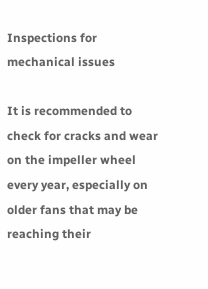Inspections for mechanical issues

It is recommended to check for cracks and wear on the impeller wheel every year, especially on older fans that may be reaching their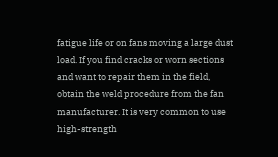fatigue life or on fans moving a large dust load. If you find cracks or worn sections and want to repair them in the field, obtain the weld procedure from the fan manufacturer. It is very common to use high-strength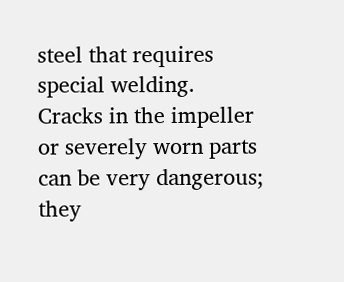steel that requires special welding. Cracks in the impeller or severely worn parts can be very dangerous; they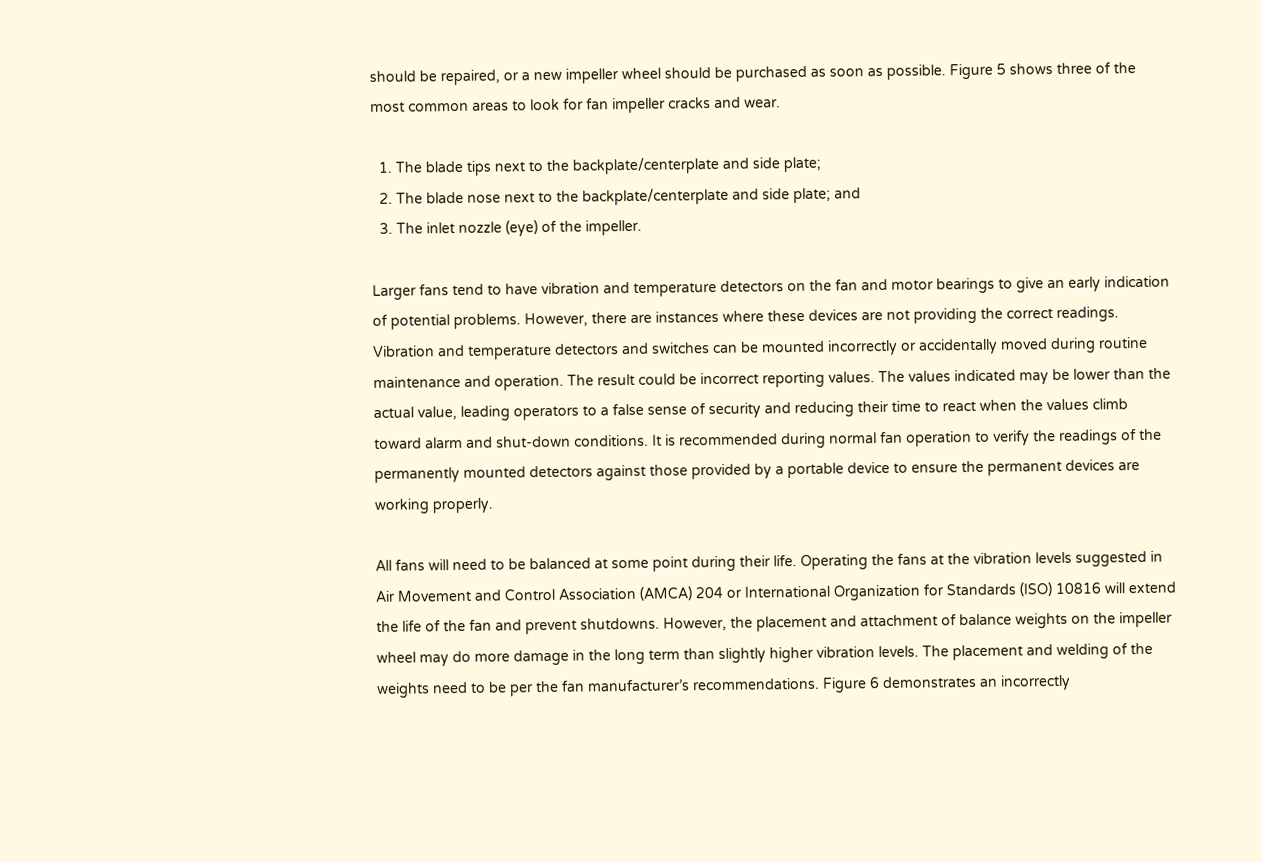should be repaired, or a new impeller wheel should be purchased as soon as possible. Figure 5 shows three of the most common areas to look for fan impeller cracks and wear.

  1. The blade tips next to the backplate/centerplate and side plate;
  2. The blade nose next to the backplate/centerplate and side plate; and
  3. The inlet nozzle (eye) of the impeller.

Larger fans tend to have vibration and temperature detectors on the fan and motor bearings to give an early indication of potential problems. However, there are instances where these devices are not providing the correct readings. Vibration and temperature detectors and switches can be mounted incorrectly or accidentally moved during routine maintenance and operation. The result could be incorrect reporting values. The values indicated may be lower than the actual value, leading operators to a false sense of security and reducing their time to react when the values climb toward alarm and shut-down conditions. It is recommended during normal fan operation to verify the readings of the permanently mounted detectors against those provided by a portable device to ensure the permanent devices are working properly.

All fans will need to be balanced at some point during their life. Operating the fans at the vibration levels suggested in Air Movement and Control Association (AMCA) 204 or International Organization for Standards (ISO) 10816 will extend the life of the fan and prevent shutdowns. However, the placement and attachment of balance weights on the impeller wheel may do more damage in the long term than slightly higher vibration levels. The placement and welding of the weights need to be per the fan manufacturer’s recommendations. Figure 6 demonstrates an incorrectly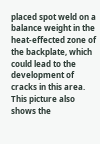placed spot weld on a balance weight in the heat-effected zone of the backplate, which could lead to the development of cracks in this area. This picture also shows the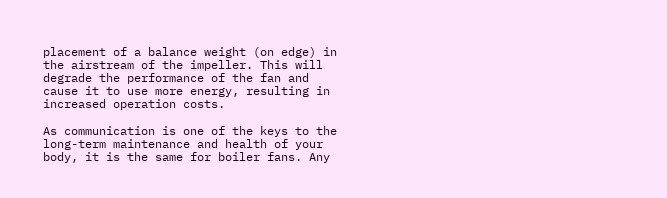placement of a balance weight (on edge) in the airstream of the impeller. This will degrade the performance of the fan and cause it to use more energy, resulting in increased operation costs.

As communication is one of the keys to the long-term maintenance and health of your body, it is the same for boiler fans. Any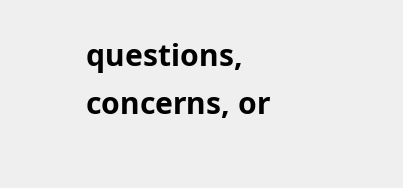questions, concerns, or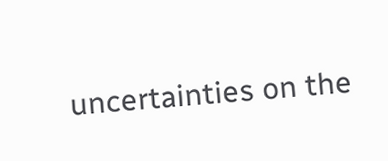uncertainties on the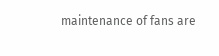maintenance of fans are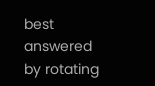best answered by rotating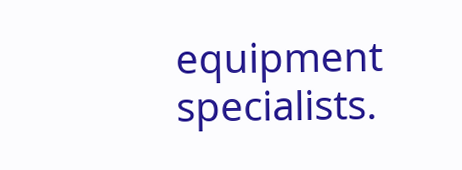equipment specialists.